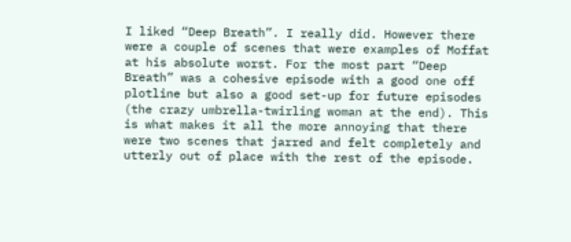I liked “Deep Breath”. I really did. However there were a couple of scenes that were examples of Moffat at his absolute worst. For the most part “Deep Breath” was a cohesive episode with a good one off plotline but also a good set-up for future episodes (the crazy umbrella-twirling woman at the end). This is what makes it all the more annoying that there were two scenes that jarred and felt completely and utterly out of place with the rest of the episode.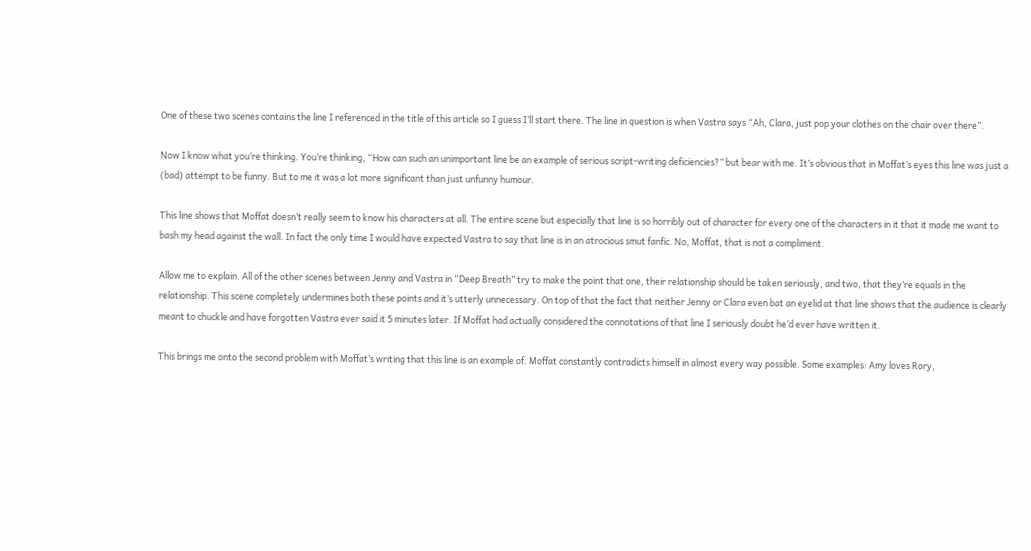One of these two scenes contains the line I referenced in the title of this article so I guess I’ll start there. The line in question is when Vastra says “Ah, Clara, just pop your clothes on the chair over there”.

Now I know what you’re thinking. You’re thinking, “How can such an unimportant line be an example of serious script-writing deficiencies?” but bear with me. It’s obvious that in Moffat’s eyes this line was just a (bad) attempt to be funny. But to me it was a lot more significant than just unfunny humour.

This line shows that Moffat doesn’t really seem to know his characters at all. The entire scene but especially that line is so horribly out of character for every one of the characters in it that it made me want to bash my head against the wall. In fact the only time I would have expected Vastra to say that line is in an atrocious smut fanfic. No, Moffat, that is not a compliment.

Allow me to explain. All of the other scenes between Jenny and Vastra in “Deep Breath” try to make the point that one, their relationship should be taken seriously, and two, that they’re equals in the relationship. This scene completely undermines both these points and it’s utterly unnecessary. On top of that the fact that neither Jenny or Clara even bat an eyelid at that line shows that the audience is clearly meant to chuckle and have forgotten Vastra ever said it 5 minutes later. If Moffat had actually considered the connotations of that line I seriously doubt he’d ever have written it.

This brings me onto the second problem with Moffat’s writing that this line is an example of. Moffat constantly contradicts himself in almost every way possible. Some examples: Amy loves Rory,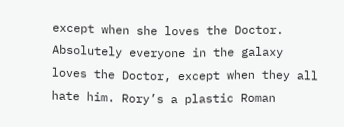except when she loves the Doctor. Absolutely everyone in the galaxy loves the Doctor, except when they all hate him. Rory’s a plastic Roman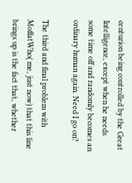centurion being controlled by the Great Intelligence, except when he needs some time off and randomly becomes an ordinary human again. Need I go on?

The third and final problem with MoffatWho( me, just now) that this line brings up is the fact that, whether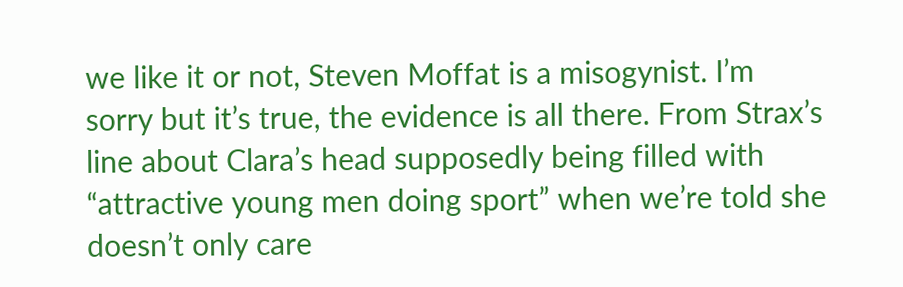we like it or not, Steven Moffat is a misogynist. I’m sorry but it’s true, the evidence is all there. From Strax’s line about Clara’s head supposedly being filled with “attractive young men doing sport” when we’re told she doesn’t only care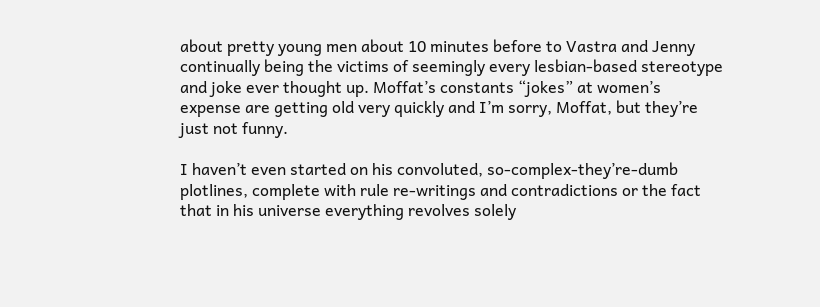about pretty young men about 10 minutes before to Vastra and Jenny continually being the victims of seemingly every lesbian-based stereotype and joke ever thought up. Moffat’s constants “jokes” at women’s expense are getting old very quickly and I’m sorry, Moffat, but they’re just not funny.

I haven’t even started on his convoluted, so-complex-they’re-dumb plotlines, complete with rule re-writings and contradictions or the fact that in his universe everything revolves solely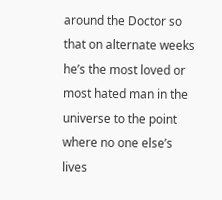around the Doctor so that on alternate weeks he’s the most loved or most hated man in the universe to the point where no one else’s lives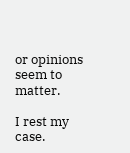or opinions seem to matter.

I rest my case.